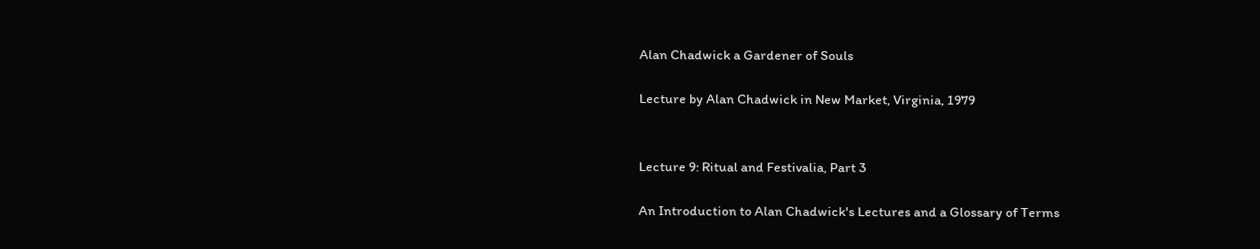Alan Chadwick a Gardener of Souls

Lecture by Alan Chadwick in New Market, Virginia, 1979


Lecture 9: Ritual and Festivalia, Part 3

An Introduction to Alan Chadwick's Lectures and a Glossary of Terms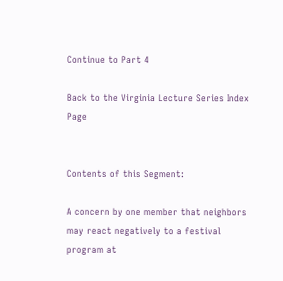Continue to Part 4

Back to the Virginia Lecture Series Index Page


Contents of this Segment:

A concern by one member that neighbors may react negatively to a festival program at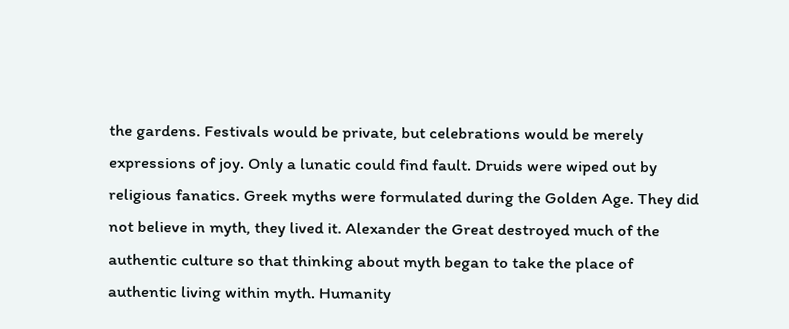the gardens. Festivals would be private, but celebrations would be merely expressions of joy. Only a lunatic could find fault. Druids were wiped out by religious fanatics. Greek myths were formulated during the Golden Age. They did not believe in myth, they lived it. Alexander the Great destroyed much of the authentic culture so that thinking about myth began to take the place of authentic living within myth. Humanity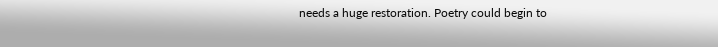needs a huge restoration. Poetry could begin to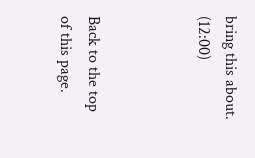bring this about. (12:00)



Back to the top of this page.